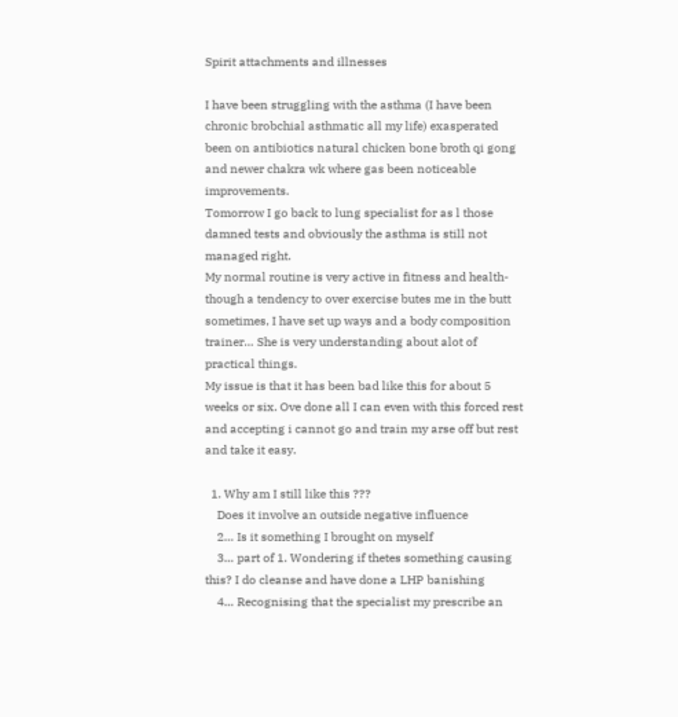Spirit attachments and illnesses

I have been struggling with the asthma (I have been chronic brobchial asthmatic all my life) exasperated been on antibiotics natural chicken bone broth qi gong and newer chakra wk where gas been noticeable improvements.
Tomorrow I go back to lung specialist for as l those damned tests and obviously the asthma is still not managed right.
My normal routine is very active in fitness and health- though a tendency to over exercise butes me in the butt sometimes, I have set up ways and a body composition trainer… She is very understanding about alot of practical things.
My issue is that it has been bad like this for about 5 weeks or six. Ove done all I can even with this forced rest and accepting i cannot go and train my arse off but rest and take it easy.

  1. Why am I still like this ???
    Does it involve an outside negative influence
    2… Is it something I brought on myself
    3… part of 1. Wondering if thetes something causing this? I do cleanse and have done a LHP banishing
    4… Recognising that the specialist my prescribe an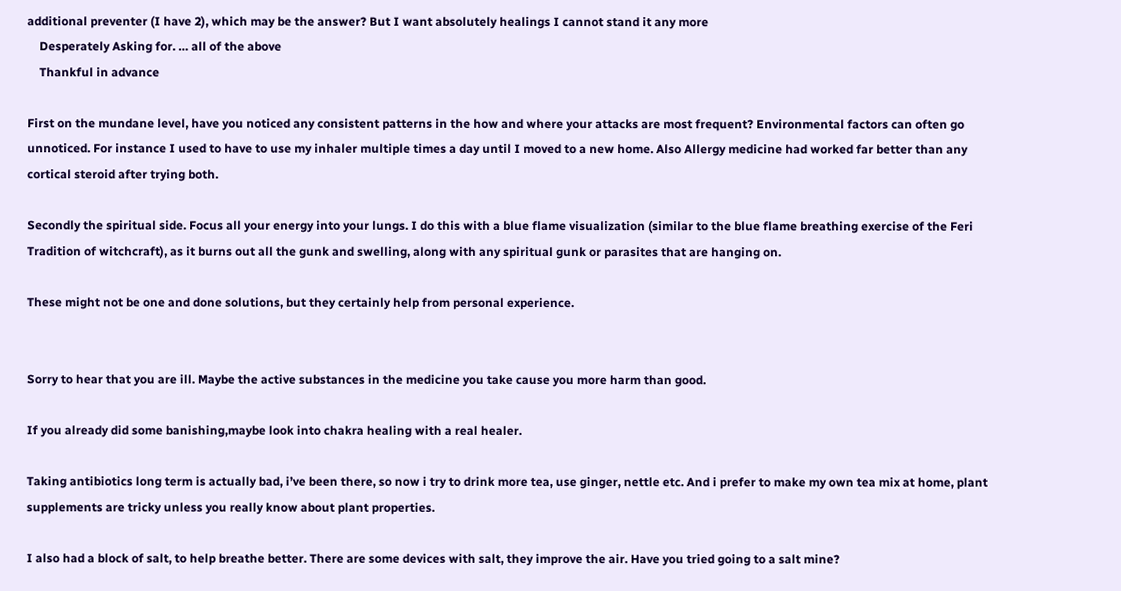additional preventer (I have 2), which may be the answer? But I want absolutely healings I cannot stand it any more
    Desperately Asking for. … all of the above
    Thankful in advance

First on the mundane level, have you noticed any consistent patterns in the how and where your attacks are most frequent? Environmental factors can often go unnoticed. For instance I used to have to use my inhaler multiple times a day until I moved to a new home. Also Allergy medicine had worked far better than any cortical steroid after trying both.

Secondly the spiritual side. Focus all your energy into your lungs. I do this with a blue flame visualization (similar to the blue flame breathing exercise of the Feri Tradition of witchcraft), as it burns out all the gunk and swelling, along with any spiritual gunk or parasites that are hanging on.

These might not be one and done solutions, but they certainly help from personal experience.


Sorry to hear that you are ill. Maybe the active substances in the medicine you take cause you more harm than good.

If you already did some banishing,maybe look into chakra healing with a real healer.

Taking antibiotics long term is actually bad, i’ve been there, so now i try to drink more tea, use ginger, nettle etc. And i prefer to make my own tea mix at home, plant supplements are tricky unless you really know about plant properties.

I also had a block of salt, to help breathe better. There are some devices with salt, they improve the air. Have you tried going to a salt mine?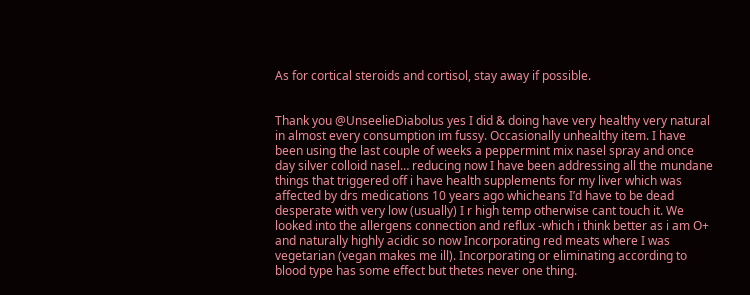As for cortical steroids and cortisol, stay away if possible.


Thank you @UnseelieDiabolus yes I did & doing have very healthy very natural in almost every consumption im fussy. Occasionally unhealthy item. I have been using the last couple of weeks a peppermint mix nasel spray and once day silver colloid nasel… reducing now I have been addressing all the mundane things that triggered off i have health supplements for my liver which was affected by drs medications 10 years ago whicheans I’d have to be dead desperate with very low (usually) I r high temp otherwise cant touch it. We looked into the allergens connection and reflux -which i think better as i am O+ and naturally highly acidic so now Incorporating red meats where I was vegetarian (vegan makes me ill). Incorporating or eliminating according to blood type has some effect but thetes never one thing.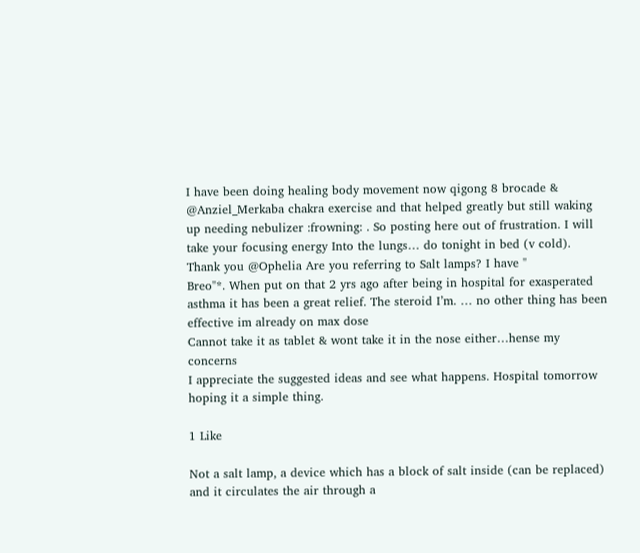I have been doing healing body movement now qigong 8 brocade & @Anziel_Merkaba chakra exercise and that helped greatly but still waking up needing nebulizer :frowning: . So posting here out of frustration. I will take your focusing energy Into the lungs… do tonight in bed (v cold).
Thank you @Ophelia Are you referring to Salt lamps? I have "
Breo"*. When put on that 2 yrs ago after being in hospital for exasperated asthma it has been a great relief. The steroid I’m. … no other thing has been effective im already on max dose
Cannot take it as tablet & wont take it in the nose either…hense my concerns
I appreciate the suggested ideas and see what happens. Hospital tomorrow hoping it a simple thing.

1 Like

Not a salt lamp, a device which has a block of salt inside (can be replaced) and it circulates the air through a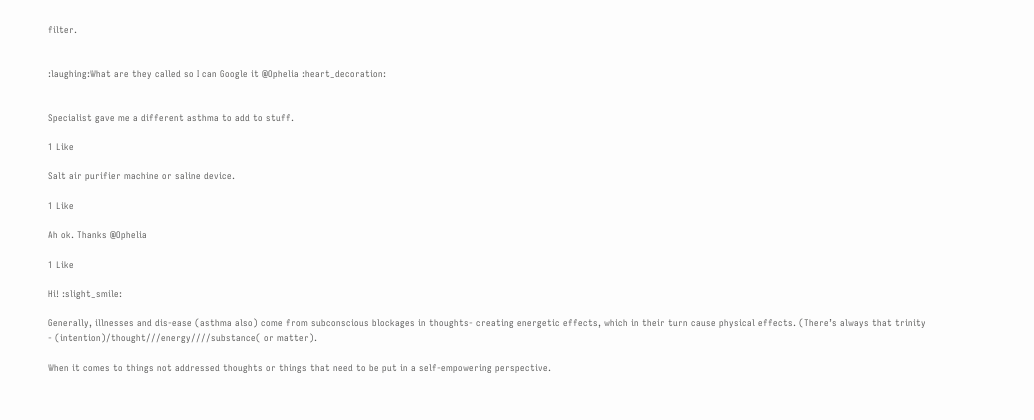filter.


:laughing:What are they called so I can Google it @Ophelia :heart_decoration:


Specialist gave me a different asthma to add to stuff.

1 Like

Salt air purifier machine or saline device.

1 Like

Ah ok. Thanks @Ophelia

1 Like

Hi! :slight_smile:

Generally, illnesses and dis-ease (asthma also) come from subconscious blockages in thoughts- creating energetic effects, which in their turn cause physical effects. (There’s always that trinity - (intention)/thought///energy////substance( or matter).

When it comes to things not addressed thoughts or things that need to be put in a self-empowering perspective.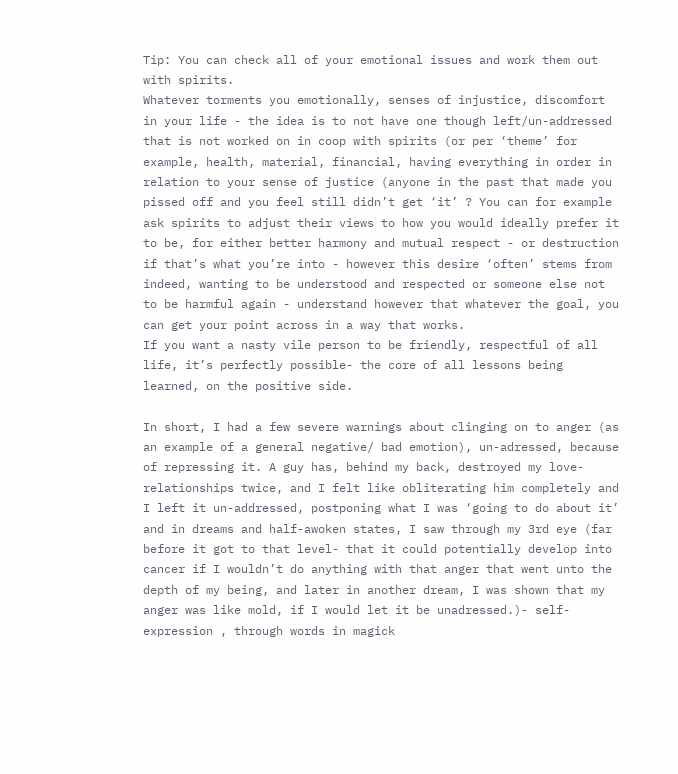Tip: You can check all of your emotional issues and work them out with spirits.
Whatever torments you emotionally, senses of injustice, discomfort in your life - the idea is to not have one though left/un-addressed that is not worked on in coop with spirits (or per ‘theme’ for example, health, material, financial, having everything in order in relation to your sense of justice (anyone in the past that made you pissed off and you feel still didn’t get ‘it’ ? You can for example ask spirits to adjust their views to how you would ideally prefer it to be, for either better harmony and mutual respect - or destruction if that’s what you’re into - however this desire ‘often’ stems from indeed, wanting to be understood and respected or someone else not to be harmful again - understand however that whatever the goal, you can get your point across in a way that works.
If you want a nasty vile person to be friendly, respectful of all life, it’s perfectly possible- the core of all lessons being learned, on the positive side.

In short, I had a few severe warnings about clinging on to anger (as an example of a general negative/ bad emotion), un-adressed, because of repressing it. A guy has, behind my back, destroyed my love-relationships twice, and I felt like obliterating him completely and I left it un-addressed, postponing what I was ‘going to do about it’ and in dreams and half-awoken states, I saw through my 3rd eye (far before it got to that level- that it could potentially develop into cancer if I wouldn’t do anything with that anger that went unto the depth of my being, and later in another dream, I was shown that my anger was like mold, if I would let it be unadressed.)- self-expression , through words in magick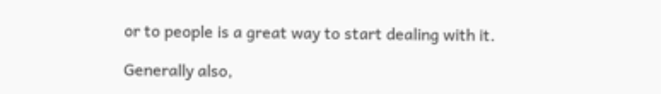or to people is a great way to start dealing with it.

Generally also,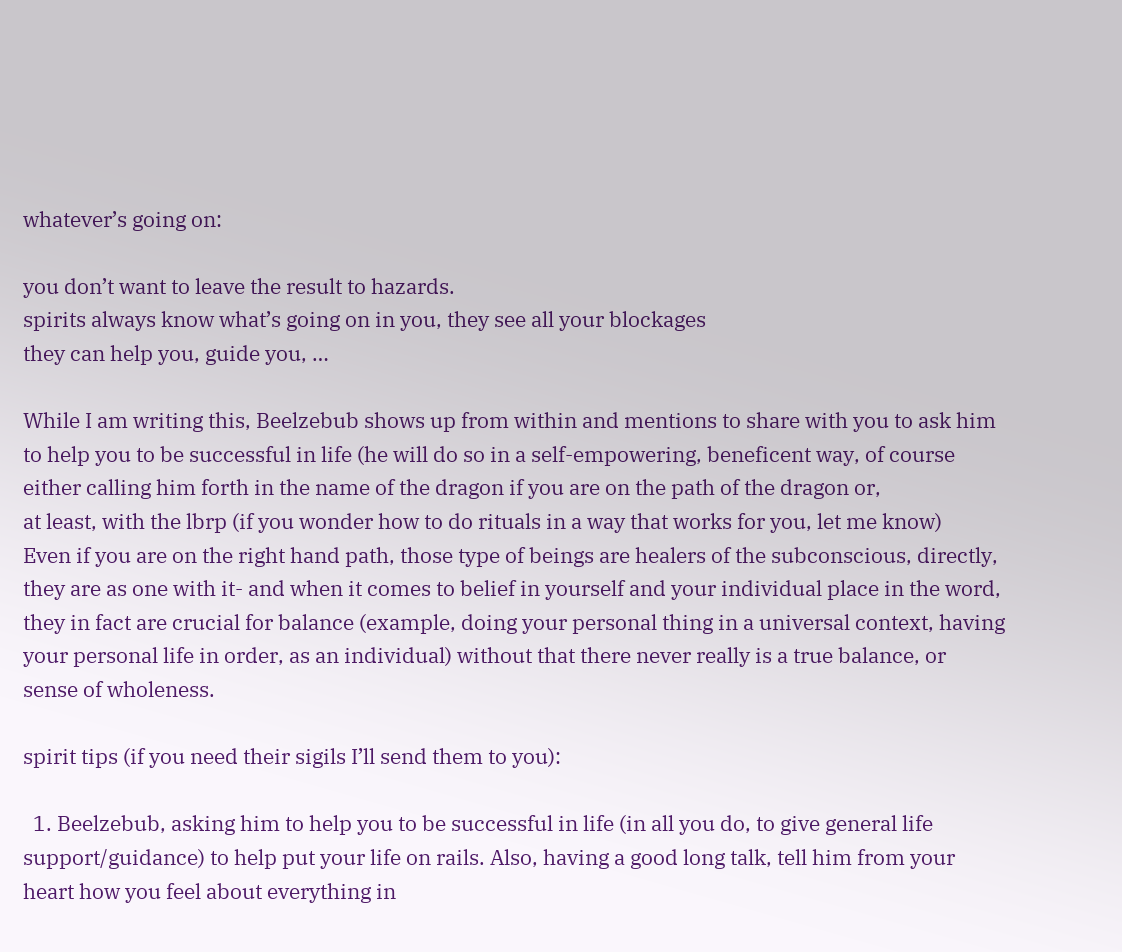whatever’s going on:

you don’t want to leave the result to hazards.
spirits always know what’s going on in you, they see all your blockages
they can help you, guide you, …

While I am writing this, Beelzebub shows up from within and mentions to share with you to ask him to help you to be successful in life (he will do so in a self-empowering, beneficent way, of course either calling him forth in the name of the dragon if you are on the path of the dragon or,
at least, with the lbrp (if you wonder how to do rituals in a way that works for you, let me know)
Even if you are on the right hand path, those type of beings are healers of the subconscious, directly, they are as one with it- and when it comes to belief in yourself and your individual place in the word, they in fact are crucial for balance (example, doing your personal thing in a universal context, having your personal life in order, as an individual) without that there never really is a true balance, or sense of wholeness.

spirit tips (if you need their sigils I’ll send them to you):

  1. Beelzebub, asking him to help you to be successful in life (in all you do, to give general life support/guidance) to help put your life on rails. Also, having a good long talk, tell him from your heart how you feel about everything in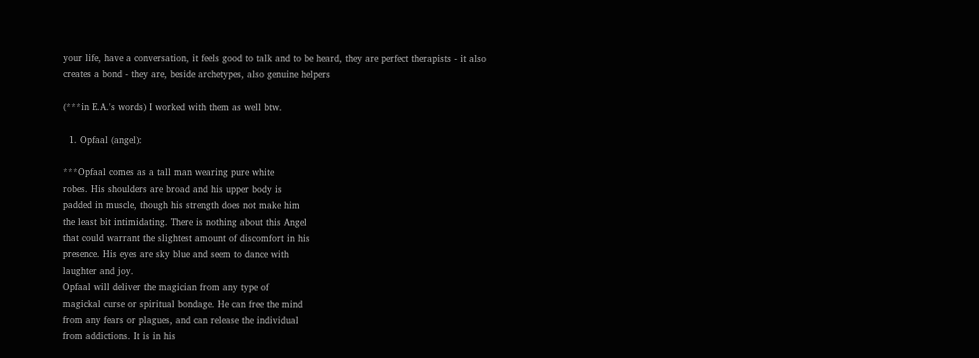your life, have a conversation, it feels good to talk and to be heard, they are perfect therapists - it also creates a bond - they are, beside archetypes, also genuine helpers

(***in E.A.'s words) I worked with them as well btw.

  1. Opfaal (angel):

***Opfaal comes as a tall man wearing pure white
robes. His shoulders are broad and his upper body is
padded in muscle, though his strength does not make him
the least bit intimidating. There is nothing about this Angel
that could warrant the slightest amount of discomfort in his
presence. His eyes are sky blue and seem to dance with
laughter and joy.
Opfaal will deliver the magician from any type of
magickal curse or spiritual bondage. He can free the mind
from any fears or plagues, and can release the individual
from addictions. It is in his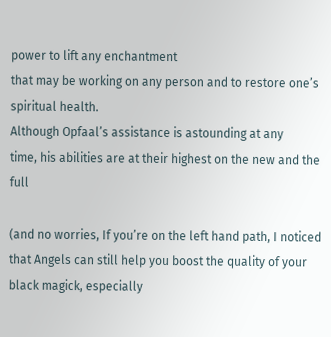power to lift any enchantment
that may be working on any person and to restore one’s
spiritual health.
Although Opfaal’s assistance is astounding at any
time, his abilities are at their highest on the new and the full

(and no worries, If you’re on the left hand path, I noticed that Angels can still help you boost the quality of your black magick, especially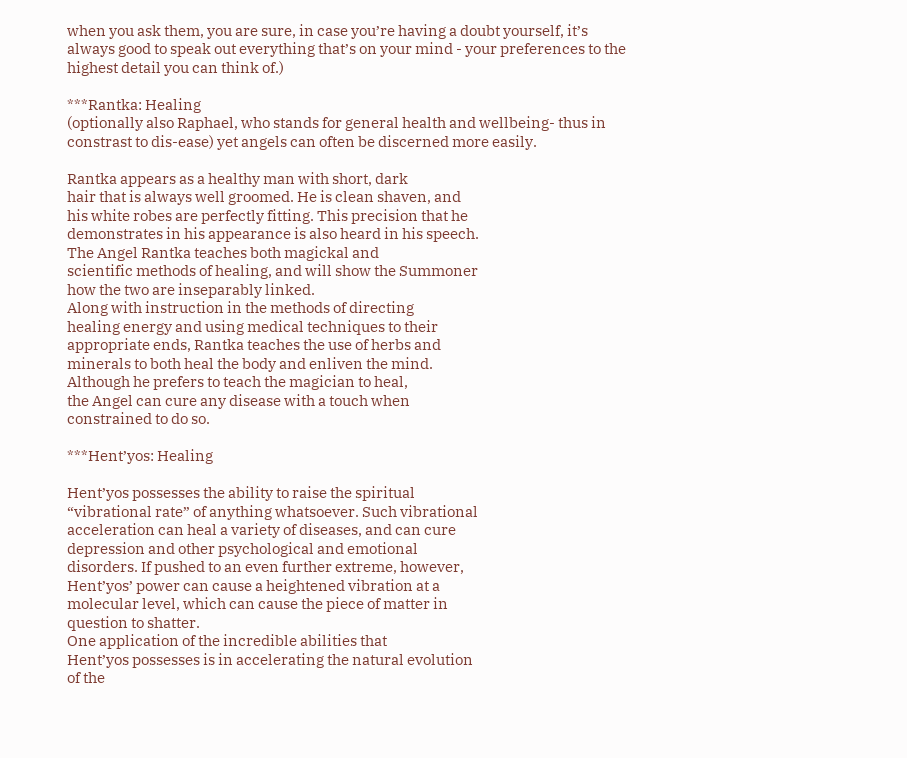when you ask them, you are sure, in case you’re having a doubt yourself, it’s always good to speak out everything that’s on your mind - your preferences to the highest detail you can think of.)

***Rantka: Healing
(optionally also Raphael, who stands for general health and wellbeing- thus in constrast to dis-ease) yet angels can often be discerned more easily.

Rantka appears as a healthy man with short, dark
hair that is always well groomed. He is clean shaven, and
his white robes are perfectly fitting. This precision that he
demonstrates in his appearance is also heard in his speech.
The Angel Rantka teaches both magickal and
scientific methods of healing, and will show the Summoner
how the two are inseparably linked.
Along with instruction in the methods of directing
healing energy and using medical techniques to their
appropriate ends, Rantka teaches the use of herbs and
minerals to both heal the body and enliven the mind.
Although he prefers to teach the magician to heal,
the Angel can cure any disease with a touch when
constrained to do so.

***Hent’yos: Healing

Hent’yos possesses the ability to raise the spiritual
“vibrational rate” of anything whatsoever. Such vibrational
acceleration can heal a variety of diseases, and can cure
depression and other psychological and emotional
disorders. If pushed to an even further extreme, however,
Hent’yos’ power can cause a heightened vibration at a
molecular level, which can cause the piece of matter in
question to shatter.
One application of the incredible abilities that
Hent’yos possesses is in accelerating the natural evolution
of the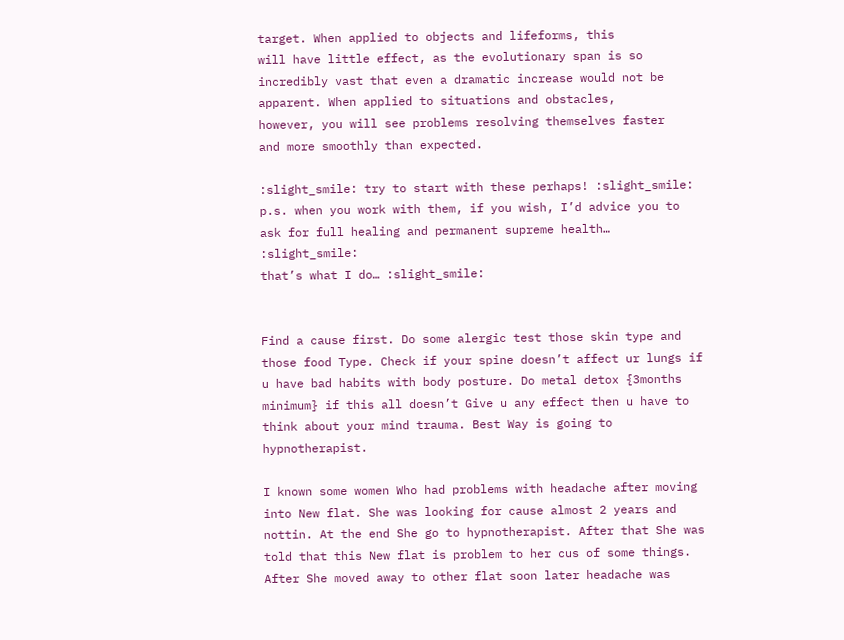target. When applied to objects and lifeforms, this
will have little effect, as the evolutionary span is so
incredibly vast that even a dramatic increase would not be
apparent. When applied to situations and obstacles,
however, you will see problems resolving themselves faster
and more smoothly than expected.

:slight_smile: try to start with these perhaps! :slight_smile:
p.s. when you work with them, if you wish, I’d advice you to
ask for full healing and permanent supreme health… :slight_smile:
that’s what I do… :slight_smile:


Find a cause first. Do some alergic test those skin type and those food Type. Check if your spine doesn’t affect ur lungs if u have bad habits with body posture. Do metal detox {3months minimum} if this all doesn’t Give u any effect then u have to think about your mind trauma. Best Way is going to hypnotherapist.

I known some women Who had problems with headache after moving into New flat. She was looking for cause almost 2 years and nottin. At the end She go to hypnotherapist. After that She was told that this New flat is problem to her cus of some things. After She moved away to other flat soon later headache was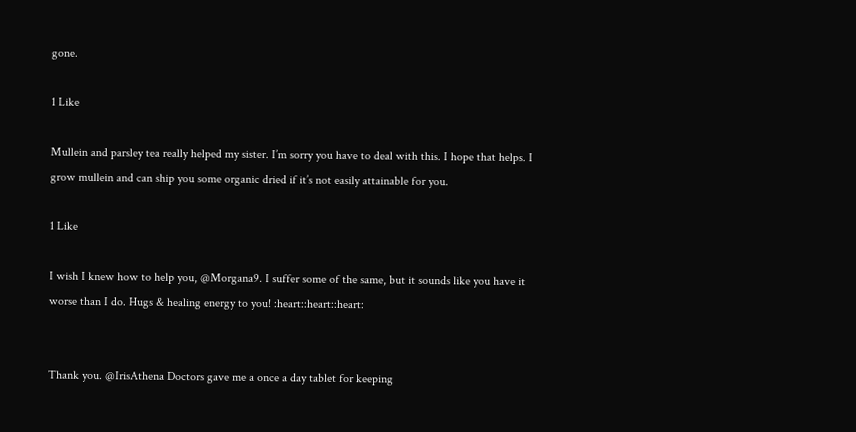gone.

1 Like

Mullein and parsley tea really helped my sister. I’m sorry you have to deal with this. I hope that helps. I grow mullein and can ship you some organic dried if it’s not easily attainable for you.

1 Like

I wish I knew how to help you, @Morgana9. I suffer some of the same, but it sounds like you have it worse than I do. Hugs & healing energy to you! :heart::heart::heart:


Thank you. @IrisAthena Doctors gave me a once a day tablet for keeping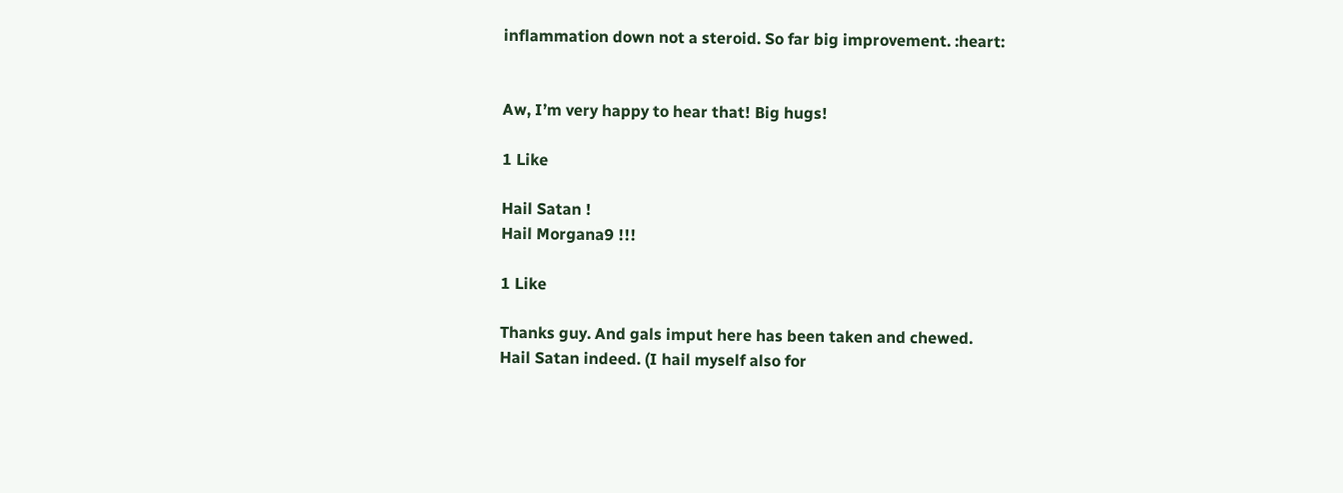inflammation down not a steroid. So far big improvement. :heart:


Aw, I’m very happy to hear that! Big hugs!

1 Like

Hail Satan !
Hail Morgana9 !!!

1 Like

Thanks guy. And gals imput here has been taken and chewed.
Hail Satan indeed. (I hail myself also for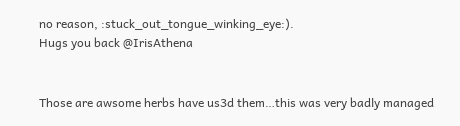no reason, :stuck_out_tongue_winking_eye:).
Hugs you back @IrisAthena


Those are awsome herbs have us3d them…this was very badly managed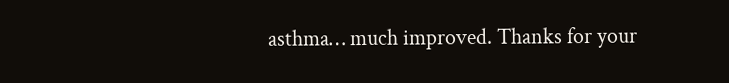asthma… much improved. Thanks for your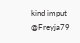kind imput @Freyja79